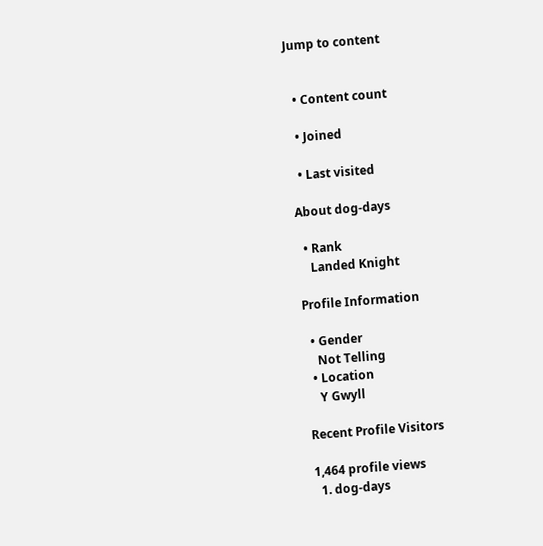Jump to content


  • Content count

  • Joined

  • Last visited

About dog-days

  • Rank
    Landed Knight

Profile Information

  • Gender
    Not Telling
  • Location
    Y Gwyll

Recent Profile Visitors

1,464 profile views
  1. dog-days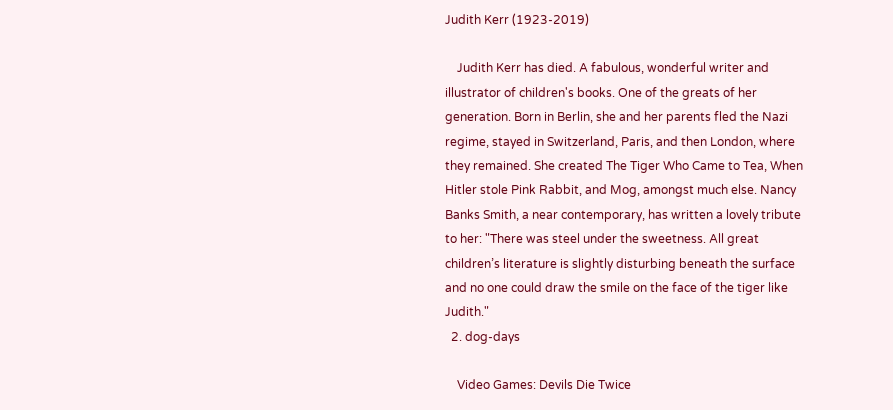Judith Kerr (1923-2019)

    Judith Kerr has died. A fabulous, wonderful writer and illustrator of children's books. One of the greats of her generation. Born in Berlin, she and her parents fled the Nazi regime, stayed in Switzerland, Paris, and then London, where they remained. She created The Tiger Who Came to Tea, When Hitler stole Pink Rabbit, and Mog, amongst much else. Nancy Banks Smith, a near contemporary, has written a lovely tribute to her: "There was steel under the sweetness. All great children’s literature is slightly disturbing beneath the surface and no one could draw the smile on the face of the tiger like Judith."
  2. dog-days

    Video Games: Devils Die Twice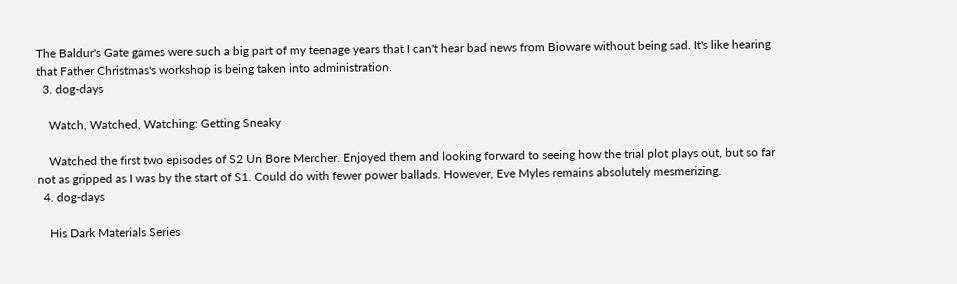The Baldur's Gate games were such a big part of my teenage years that I can't hear bad news from Bioware without being sad. It's like hearing that Father Christmas's workshop is being taken into administration.
  3. dog-days

    Watch, Watched, Watching: Getting Sneaky

    Watched the first two episodes of S2 Un Bore Mercher. Enjoyed them and looking forward to seeing how the trial plot plays out, but so far not as gripped as I was by the start of S1. Could do with fewer power ballads. However, Eve Myles remains absolutely mesmerizing.
  4. dog-days

    His Dark Materials Series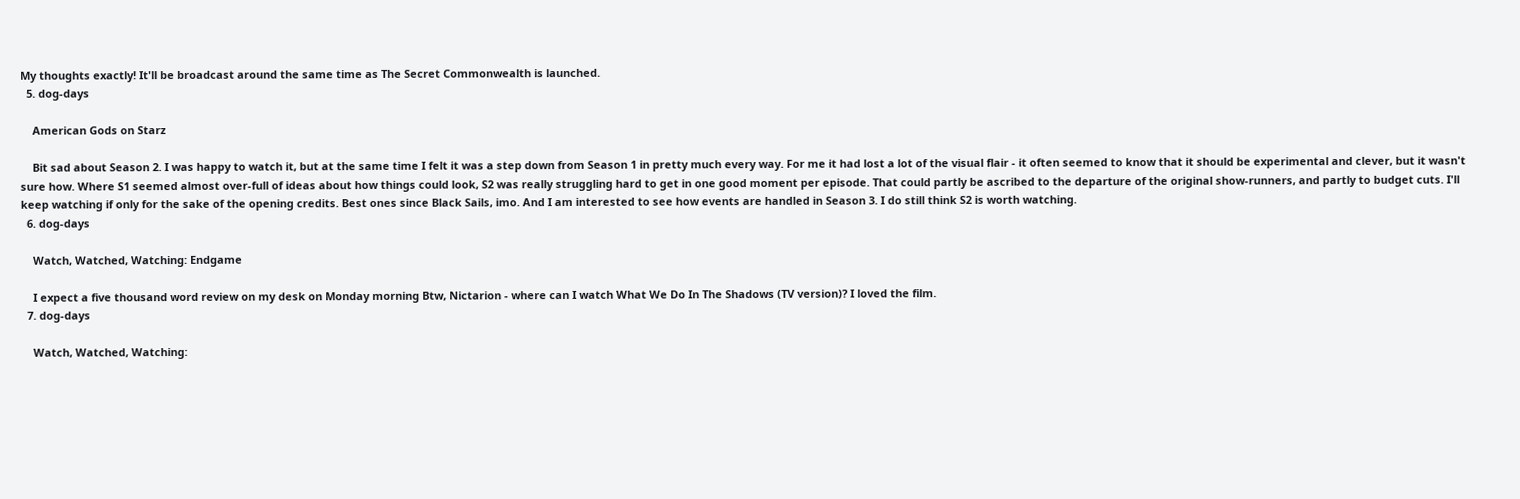My thoughts exactly! It'll be broadcast around the same time as The Secret Commonwealth is launched.
  5. dog-days

    American Gods on Starz

    Bit sad about Season 2. I was happy to watch it, but at the same time I felt it was a step down from Season 1 in pretty much every way. For me it had lost a lot of the visual flair - it often seemed to know that it should be experimental and clever, but it wasn't sure how. Where S1 seemed almost over-full of ideas about how things could look, S2 was really struggling hard to get in one good moment per episode. That could partly be ascribed to the departure of the original show-runners, and partly to budget cuts. I'll keep watching if only for the sake of the opening credits. Best ones since Black Sails, imo. And I am interested to see how events are handled in Season 3. I do still think S2 is worth watching.
  6. dog-days

    Watch, Watched, Watching: Endgame

    I expect a five thousand word review on my desk on Monday morning Btw, Nictarion - where can I watch What We Do In The Shadows (TV version)? I loved the film.
  7. dog-days

    Watch, Watched, Watching: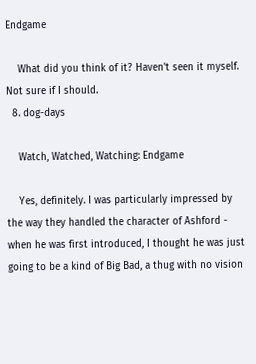Endgame

    What did you think of it? Haven't seen it myself. Not sure if I should.
  8. dog-days

    Watch, Watched, Watching: Endgame

    Yes, definitely. I was particularly impressed by the way they handled the character of Ashford - when he was first introduced, I thought he was just going to be a kind of Big Bad, a thug with no vision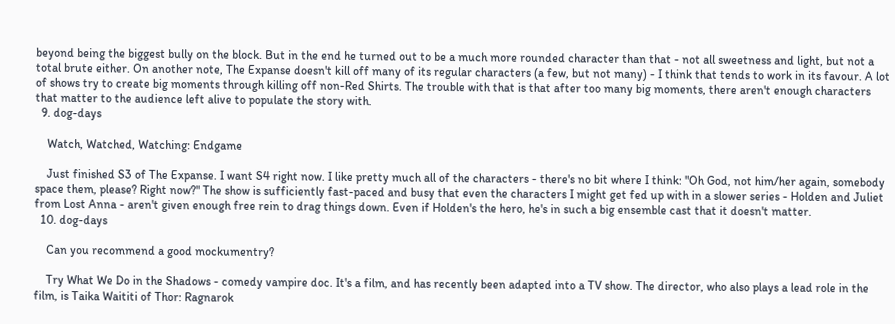beyond being the biggest bully on the block. But in the end he turned out to be a much more rounded character than that - not all sweetness and light, but not a total brute either. On another note, The Expanse doesn't kill off many of its regular characters (a few, but not many) - I think that tends to work in its favour. A lot of shows try to create big moments through killing off non-Red Shirts. The trouble with that is that after too many big moments, there aren't enough characters that matter to the audience left alive to populate the story with.
  9. dog-days

    Watch, Watched, Watching: Endgame

    Just finished S3 of The Expanse. I want S4 right now. I like pretty much all of the characters - there's no bit where I think: "Oh God, not him/her again, somebody space them, please? Right now?" The show is sufficiently fast-paced and busy that even the characters I might get fed up with in a slower series - Holden and Juliet from Lost Anna - aren't given enough free rein to drag things down. Even if Holden's the hero, he's in such a big ensemble cast that it doesn't matter.
  10. dog-days

    Can you recommend a good mockumentry?

    Try What We Do in the Shadows - comedy vampire doc. It's a film, and has recently been adapted into a TV show. The director, who also plays a lead role in the film, is Taika Waititi of Thor: Ragnarok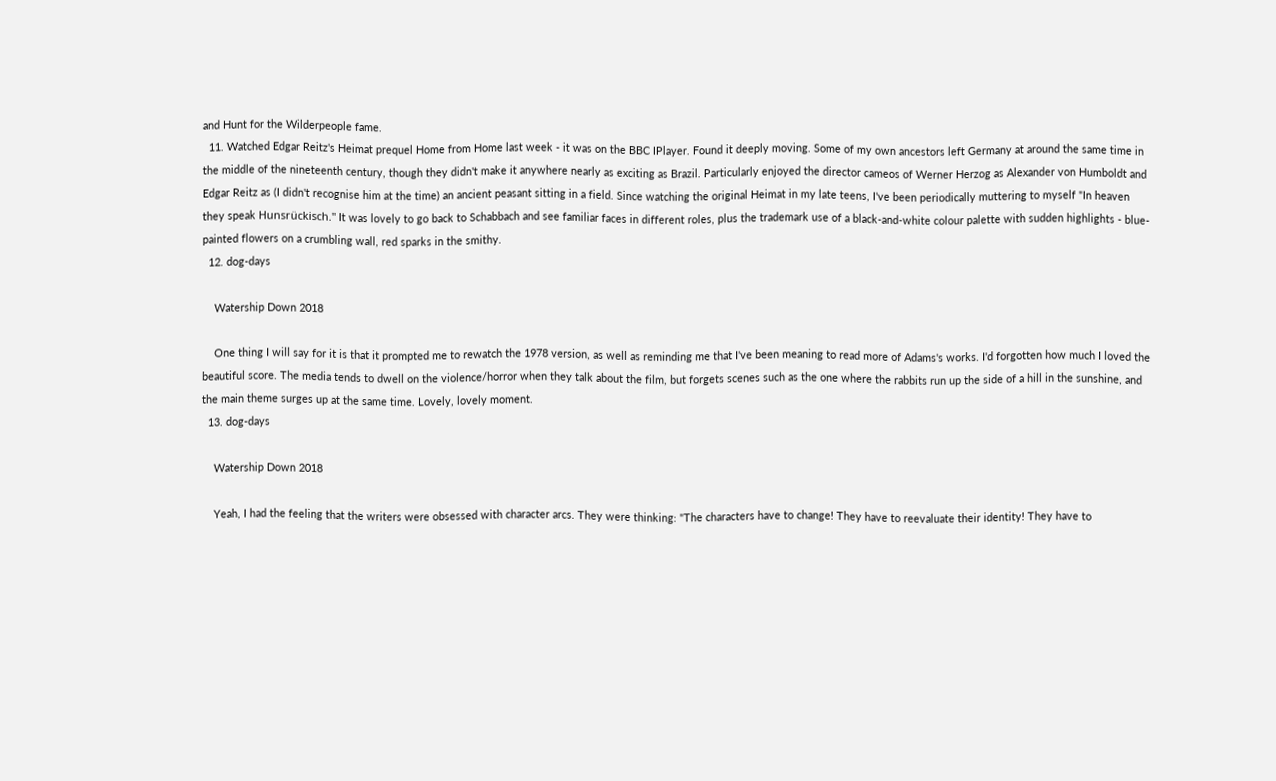and Hunt for the Wilderpeople fame.
  11. Watched Edgar Reitz's Heimat prequel Home from Home last week - it was on the BBC IPlayer. Found it deeply moving. Some of my own ancestors left Germany at around the same time in the middle of the nineteenth century, though they didn't make it anywhere nearly as exciting as Brazil. Particularly enjoyed the director cameos of Werner Herzog as Alexander von Humboldt and Edgar Reitz as (I didn't recognise him at the time) an ancient peasant sitting in a field. Since watching the original Heimat in my late teens, I've been periodically muttering to myself "In heaven they speak Hunsrückisch." It was lovely to go back to Schabbach and see familiar faces in different roles, plus the trademark use of a black-and-white colour palette with sudden highlights - blue-painted flowers on a crumbling wall, red sparks in the smithy.
  12. dog-days

    Watership Down 2018

    One thing I will say for it is that it prompted me to rewatch the 1978 version, as well as reminding me that I've been meaning to read more of Adams's works. I'd forgotten how much I loved the beautiful score. The media tends to dwell on the violence/horror when they talk about the film, but forgets scenes such as the one where the rabbits run up the side of a hill in the sunshine, and the main theme surges up at the same time. Lovely, lovely moment.
  13. dog-days

    Watership Down 2018

    Yeah, I had the feeling that the writers were obsessed with character arcs. They were thinking: "The characters have to change! They have to reevaluate their identity! They have to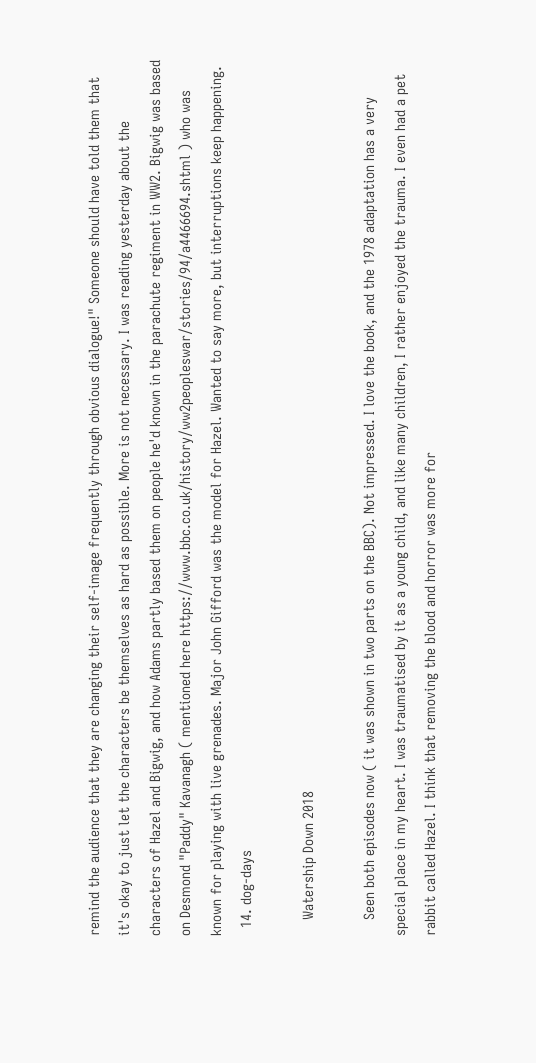remind the audience that they are changing their self-image frequently through obvious dialogue!" Someone should have told them that it's okay to just let the characters be themselves as hard as possible. More is not necessary. I was reading yesterday about the characters of Hazel and Bigwig, and how Adams partly based them on people he'd known in the parachute regiment in WW2. Bigwig was based on Desmond "Paddy" Kavanagh ( mentioned here https://www.bbc.co.uk/history/ww2peopleswar/stories/94/a4466694.shtml ) who was known for playing with live grenades. Major John Gifford was the model for Hazel. Wanted to say more, but interruptions keep happening.
  14. dog-days

    Watership Down 2018

    Seen both episodes now ( it was shown in two parts on the BBC). Not impressed. I love the book, and the 1978 adaptation has a very special place in my heart. I was traumatised by it as a young child, and like many children, I rather enjoyed the trauma. I even had a pet rabbit called Hazel. I think that removing the blood and horror was more for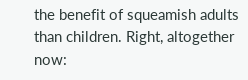the benefit of squeamish adults than children. Right, altogether now: